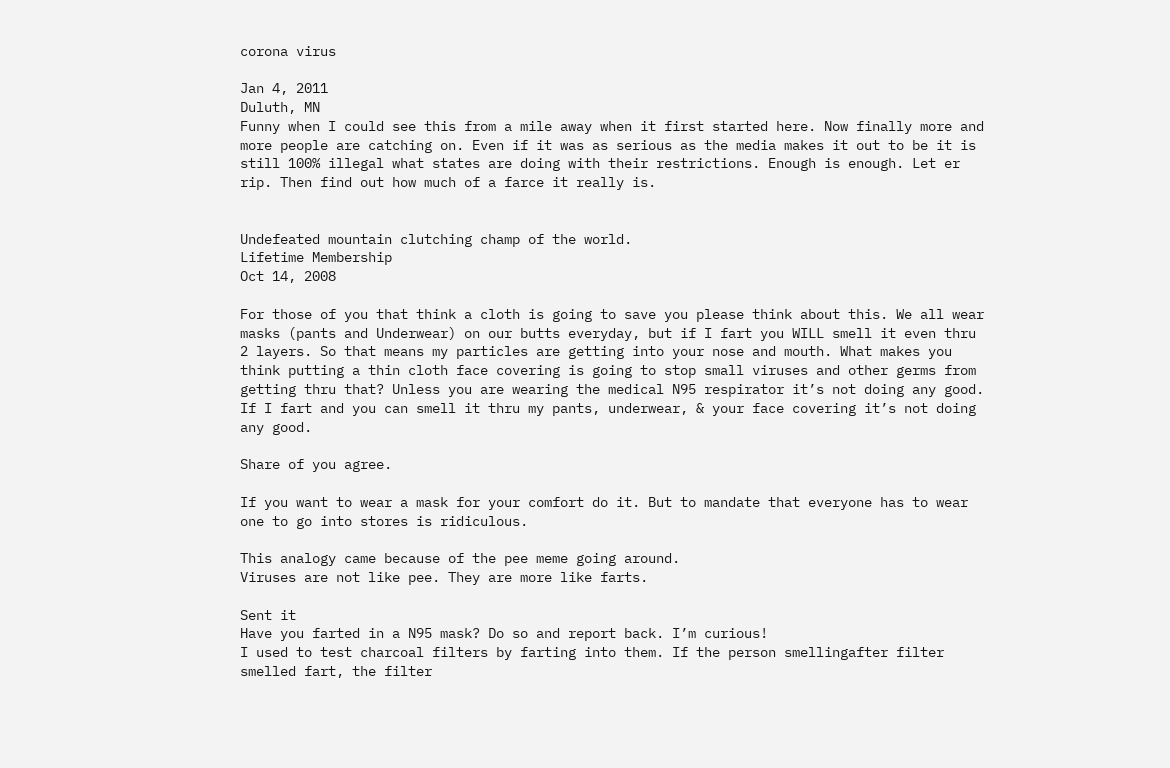corona virus

Jan 4, 2011
Duluth, MN
Funny when I could see this from a mile away when it first started here. Now finally more and more people are catching on. Even if it was as serious as the media makes it out to be it is still 100% illegal what states are doing with their restrictions. Enough is enough. Let er rip. Then find out how much of a farce it really is.


Undefeated mountain clutching champ of the world.
Lifetime Membership
Oct 14, 2008

For those of you that think a cloth is going to save you please think about this. We all wear masks (pants and Underwear) on our butts everyday, but if I fart you WILL smell it even thru 2 layers. So that means my particles are getting into your nose and mouth. What makes you think putting a thin cloth face covering is going to stop small viruses and other germs from getting thru that? Unless you are wearing the medical N95 respirator it’s not doing any good. If I fart and you can smell it thru my pants, underwear, & your face covering it’s not doing any good.

Share of you agree.

If you want to wear a mask for your comfort do it. But to mandate that everyone has to wear one to go into stores is ridiculous.

This analogy came because of the pee meme going around.
Viruses are not like pee. They are more like farts.

Sent it
Have you farted in a N95 mask? Do so and report back. I’m curious!
I used to test charcoal filters by farting into them. If the person smellingafter filter smelled fart, the filter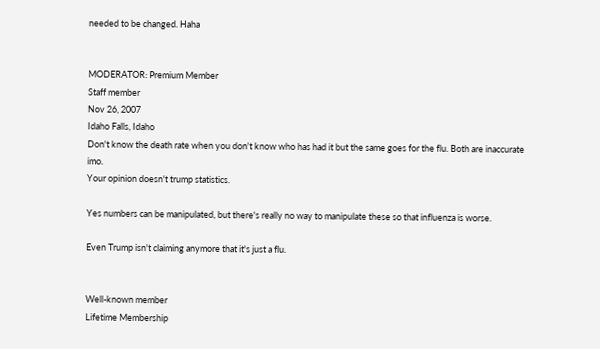needed to be changed. Haha


MODERATOR: Premium Member
Staff member
Nov 26, 2007
Idaho Falls, Idaho
Don't know the death rate when you don't know who has had it but the same goes for the flu. Both are inaccurate imo.
Your opinion doesn't trump statistics.

Yes numbers can be manipulated, but there's really no way to manipulate these so that influenza is worse.

Even Trump isn't claiming anymore that it's just a flu.


Well-known member
Lifetime Membership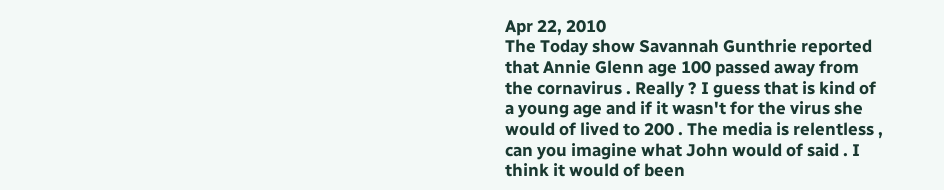Apr 22, 2010
The Today show Savannah Gunthrie reported that Annie Glenn age 100 passed away from the cornavirus . Really ? I guess that is kind of a young age and if it wasn't for the virus she would of lived to 200 . The media is relentless , can you imagine what John would of said . I think it would of been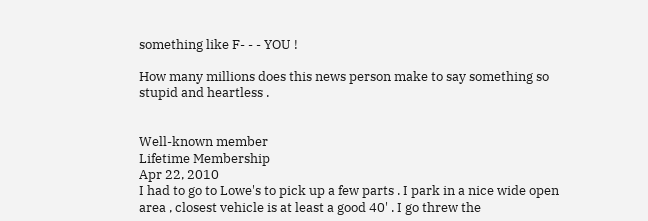something like F- - - YOU !

How many millions does this news person make to say something so stupid and heartless .


Well-known member
Lifetime Membership
Apr 22, 2010
I had to go to Lowe's to pick up a few parts . I park in a nice wide open area , closest vehicle is at least a good 40' . I go threw the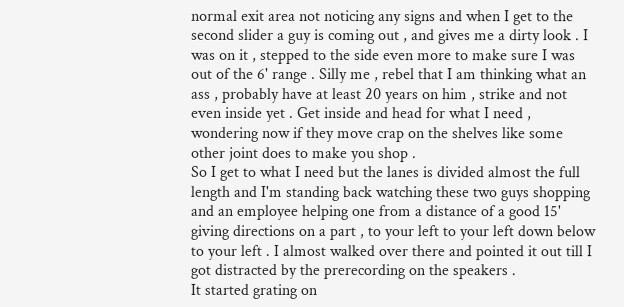normal exit area not noticing any signs and when I get to the second slider a guy is coming out , and gives me a dirty look . I was on it , stepped to the side even more to make sure I was out of the 6' range . Silly me , rebel that I am thinking what an ass , probably have at least 20 years on him , strike and not even inside yet . Get inside and head for what I need , wondering now if they move crap on the shelves like some other joint does to make you shop .
So I get to what I need but the lanes is divided almost the full length and I'm standing back watching these two guys shopping and an employee helping one from a distance of a good 15' giving directions on a part , to your left to your left down below to your left . I almost walked over there and pointed it out till I got distracted by the prerecording on the speakers .
It started grating on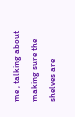me , talking about making sure the shelves are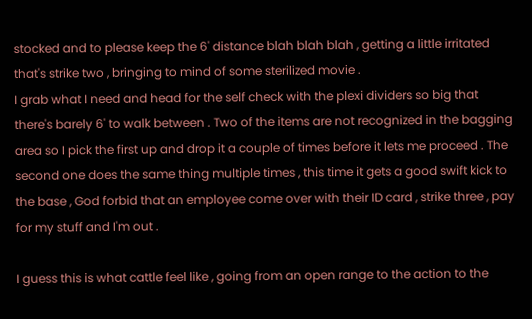stocked and to please keep the 6' distance blah blah blah , getting a little irritated that's strike two , bringing to mind of some sterilized movie .
I grab what I need and head for the self check with the plexi dividers so big that there's barely 6' to walk between . Two of the items are not recognized in the bagging area so I pick the first up and drop it a couple of times before it lets me proceed . The second one does the same thing multiple times , this time it gets a good swift kick to the base , God forbid that an employee come over with their ID card , strike three , pay for my stuff and I'm out .

I guess this is what cattle feel like , going from an open range to the action to the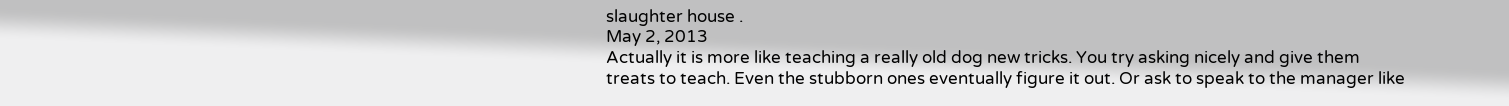slaughter house .
May 2, 2013
Actually it is more like teaching a really old dog new tricks. You try asking nicely and give them treats to teach. Even the stubborn ones eventually figure it out. Or ask to speak to the manager like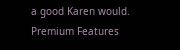a good Karen would.
Premium Features